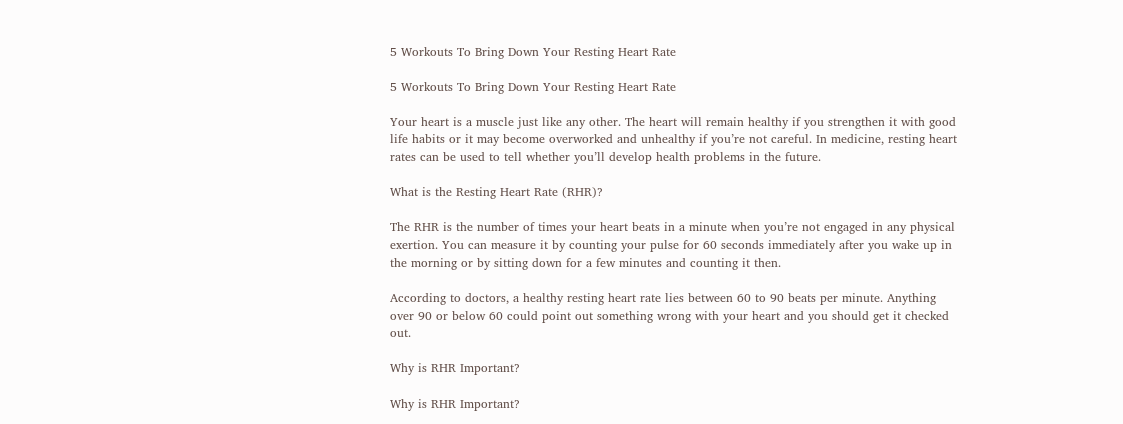5 Workouts To Bring Down Your Resting Heart Rate

5 Workouts To Bring Down Your Resting Heart Rate

Your heart is a muscle just like any other. The heart will remain healthy if you strengthen it with good life habits or it may become overworked and unhealthy if you’re not careful. In medicine, resting heart rates can be used to tell whether you’ll develop health problems in the future.

What is the Resting Heart Rate (RHR)?

The RHR is the number of times your heart beats in a minute when you’re not engaged in any physical exertion. You can measure it by counting your pulse for 60 seconds immediately after you wake up in the morning or by sitting down for a few minutes and counting it then.

According to doctors, a healthy resting heart rate lies between 60 to 90 beats per minute. Anything over 90 or below 60 could point out something wrong with your heart and you should get it checked out.

Why is RHR Important?

Why is RHR Important?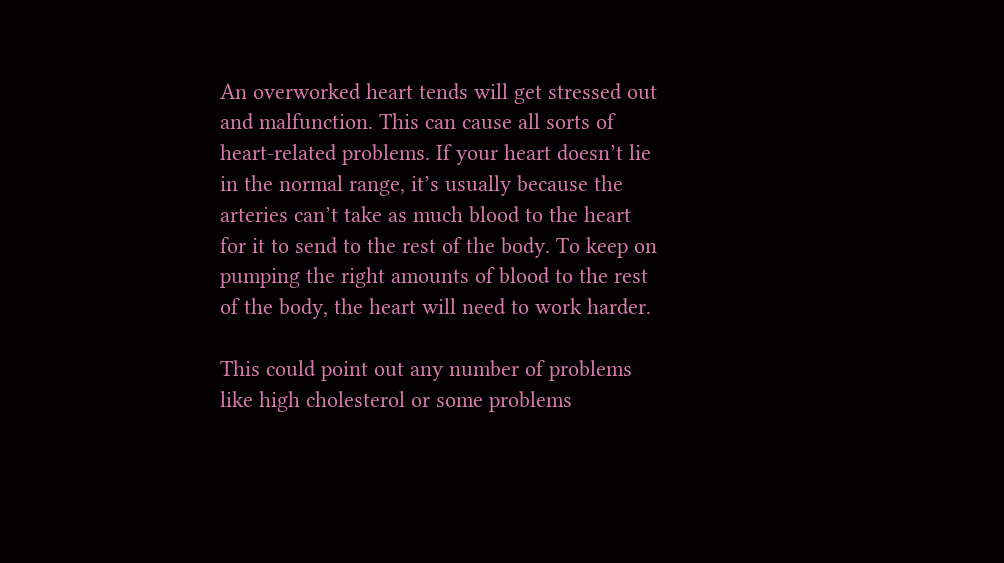An overworked heart tends will get stressed out and malfunction. This can cause all sorts of heart-related problems. If your heart doesn’t lie in the normal range, it’s usually because the arteries can’t take as much blood to the heart for it to send to the rest of the body. To keep on pumping the right amounts of blood to the rest of the body, the heart will need to work harder.

This could point out any number of problems like high cholesterol or some problems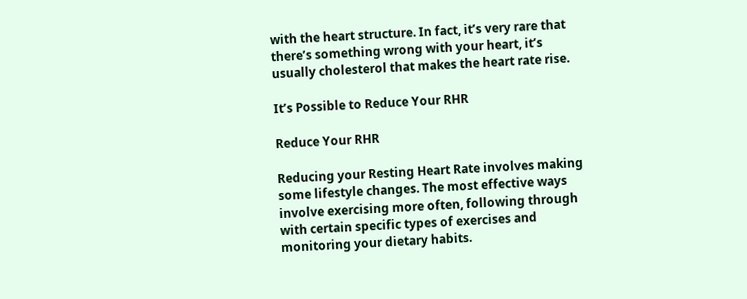with the heart structure. In fact, it’s very rare that there’s something wrong with your heart, it’s usually cholesterol that makes the heart rate rise.

It’s Possible to Reduce Your RHR

Reduce Your RHR

Reducing your Resting Heart Rate involves making some lifestyle changes. The most effective ways involve exercising more often, following through with certain specific types of exercises and monitoring your dietary habits.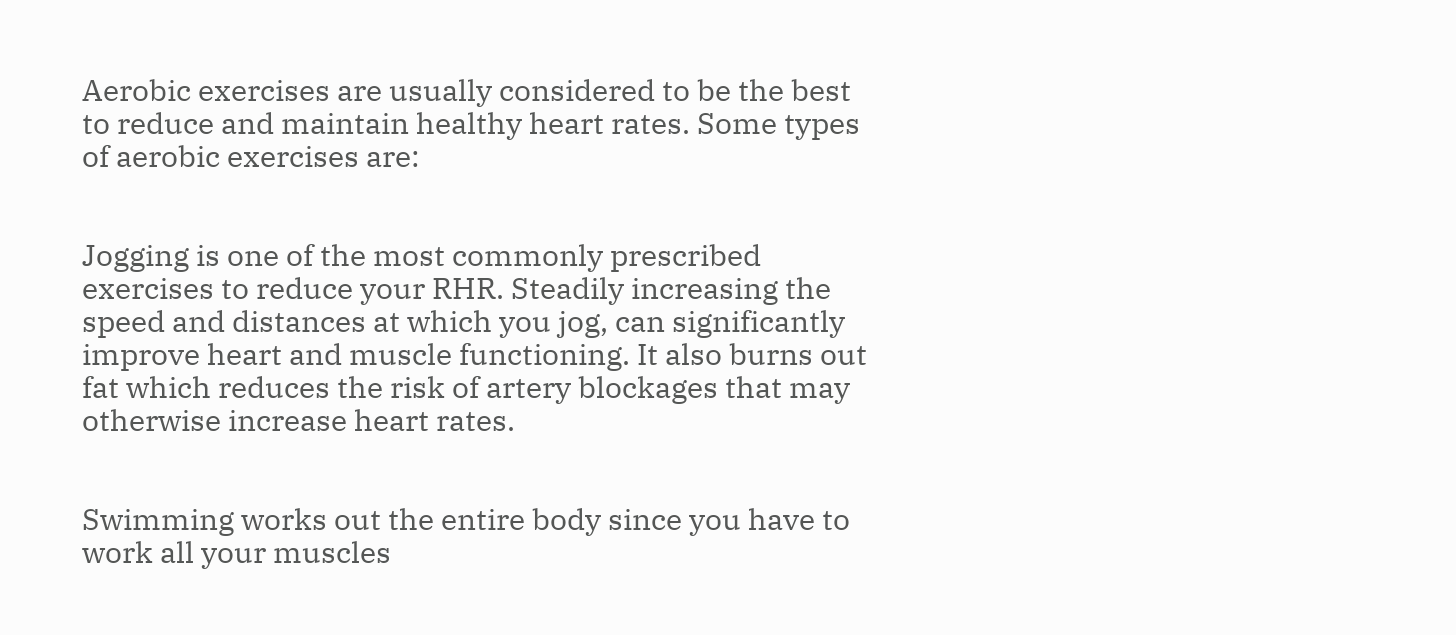Aerobic exercises are usually considered to be the best to reduce and maintain healthy heart rates. Some types of aerobic exercises are:


Jogging is one of the most commonly prescribed exercises to reduce your RHR. Steadily increasing the speed and distances at which you jog, can significantly improve heart and muscle functioning. It also burns out fat which reduces the risk of artery blockages that may otherwise increase heart rates.


Swimming works out the entire body since you have to work all your muscles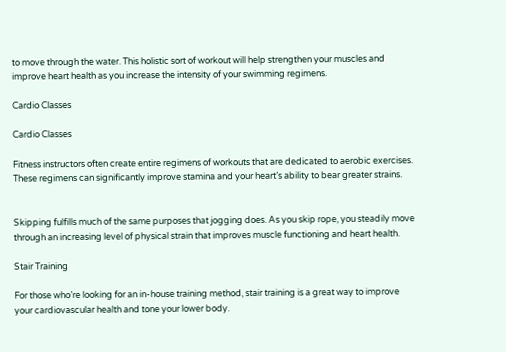to move through the water. This holistic sort of workout will help strengthen your muscles and improve heart health as you increase the intensity of your swimming regimens.

Cardio Classes

Cardio Classes

Fitness instructors often create entire regimens of workouts that are dedicated to aerobic exercises. These regimens can significantly improve stamina and your heart’s ability to bear greater strains.


Skipping fulfills much of the same purposes that jogging does. As you skip rope, you steadily move through an increasing level of physical strain that improves muscle functioning and heart health.

Stair Training

For those who’re looking for an in-house training method, stair training is a great way to improve your cardiovascular health and tone your lower body.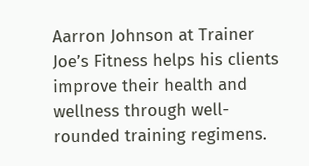Aarron Johnson at Trainer Joe’s Fitness helps his clients improve their health and wellness through well-rounded training regimens.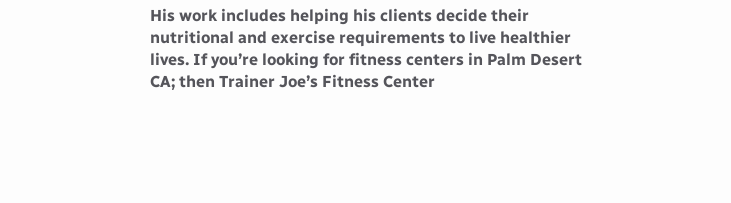His work includes helping his clients decide their nutritional and exercise requirements to live healthier lives. If you’re looking for fitness centers in Palm Desert CA; then Trainer Joe’s Fitness Center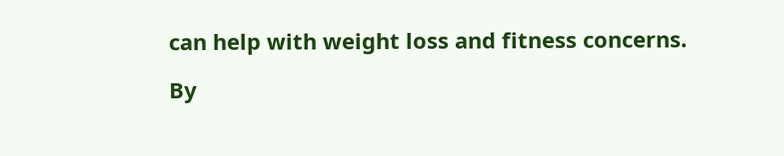can help with weight loss and fitness concerns.

By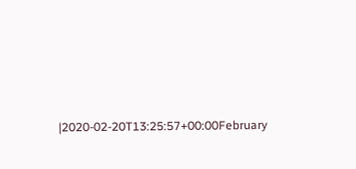|2020-02-20T13:25:57+00:00February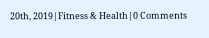20th, 2019|Fitness & Health|0 Comments